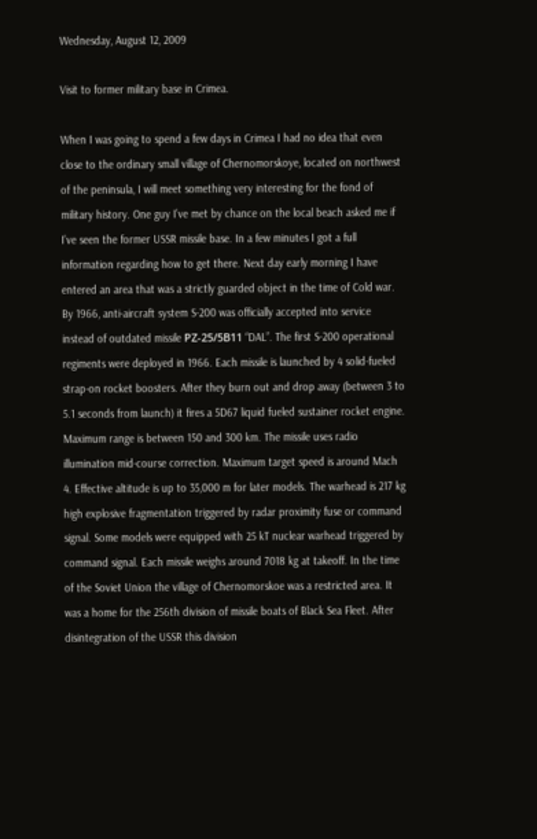Wednesday, August 12, 2009

Visit to former military base in Crimea.

When I was going to spend a few days in Crimea I had no idea that even close to the ordinary small village of Chernomorskoye, located on northwest of the peninsula, I will meet something very interesting for the fond of military history. One guy I’ve met by chance on the local beach asked me if I’ve seen the former USSR missile base. In a few minutes I got a full information regarding how to get there. Next day early morning I have entered an area that was a strictly guarded object in the time of Cold war. By 1966, anti-aircraft system S-200 was officially accepted into service instead of outdated missile РZ-25/5В11 “DAL”. The first S-200 operational regiments were deployed in 1966. Each missile is launched by 4 solid-fueled strap-on rocket boosters. After they burn out and drop away (between 3 to 5.1 seconds from launch) it fires a 5D67 liquid fueled sustainer rocket engine. Maximum range is between 150 and 300 km. The missile uses radio illumination mid-course correction. Maximum target speed is around Mach 4. Effective altitude is up to 35,000 m for later models. The warhead is 217 kg high explosive fragmentation triggered by radar proximity fuse or command signal. Some models were equipped with 25 kT nuclear warhead triggered by command signal. Each missile weighs around 7018 kg at takeoff. In the time of the Soviet Union the village of Chernomorskoe was a restricted area. It was a home for the 256th division of missile boats of Black Sea Fleet. After disintegration of the USSR this division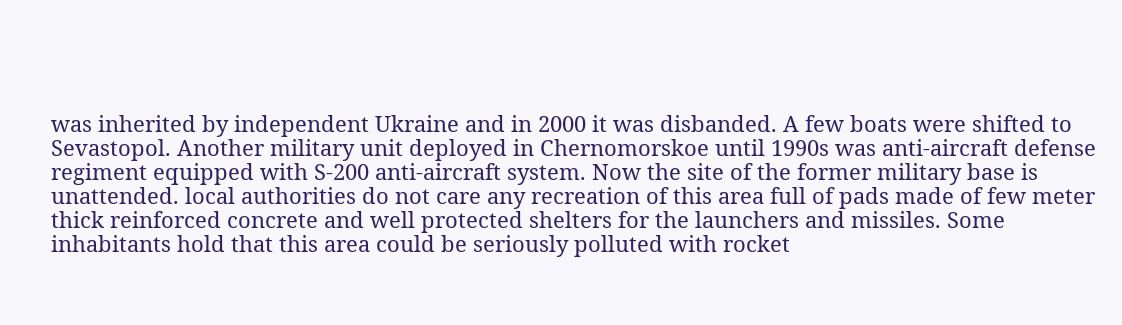was inherited by independent Ukraine and in 2000 it was disbanded. A few boats were shifted to Sevastopol. Another military unit deployed in Chernomorskoe until 1990s was anti-aircraft defense regiment equipped with S-200 anti-aircraft system. Now the site of the former military base is unattended. local authorities do not care any recreation of this area full of pads made of few meter thick reinforced concrete and well protected shelters for the launchers and missiles. Some inhabitants hold that this area could be seriously polluted with rocket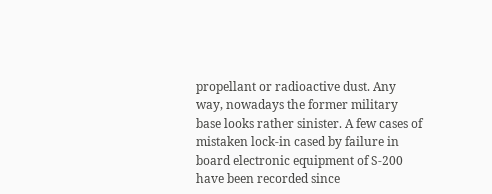propellant or radioactive dust. Any way, nowadays the former military base looks rather sinister. A few cases of mistaken lock-in cased by failure in board electronic equipment of S-200 have been recorded since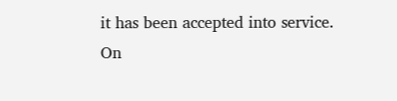it has been accepted into service. On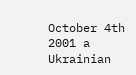October 4th 2001 a Ukrainian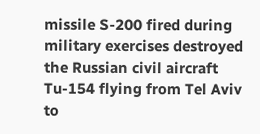missile S-200 fired during military exercises destroyed the Russian civil aircraft Tu-154 flying from Tel Aviv to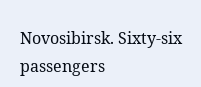Novosibirsk. Sixty-six passengers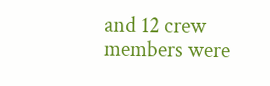and 12 crew members were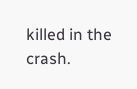killed in the crash.